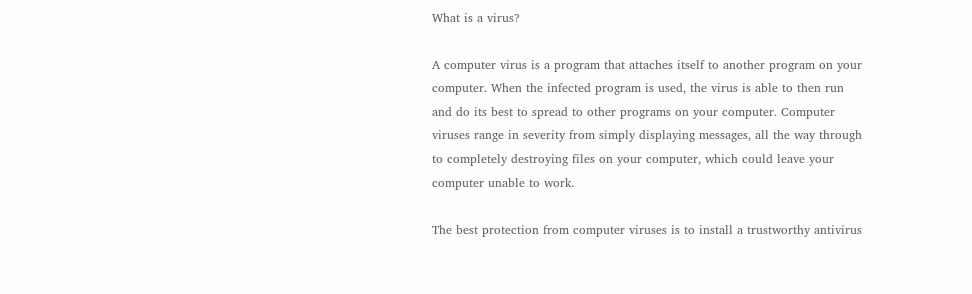What is a virus?

A computer virus is a program that attaches itself to another program on your computer. When the infected program is used, the virus is able to then run and do its best to spread to other programs on your computer. Computer viruses range in severity from simply displaying messages, all the way through to completely destroying files on your computer, which could leave your computer unable to work.

The best protection from computer viruses is to install a trustworthy antivirus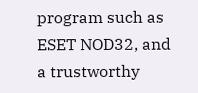program such as ESET NOD32, and a trustworthy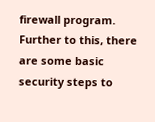firewall program. Further to this, there are some basic security steps to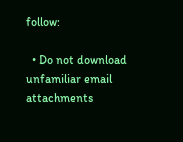follow:

  • Do not download unfamiliar email attachments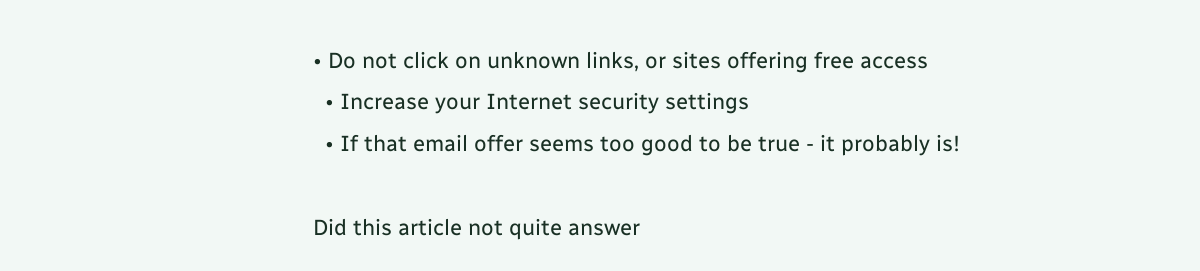• Do not click on unknown links, or sites offering free access
  • Increase your Internet security settings
  • If that email offer seems too good to be true - it probably is!

Did this article not quite answer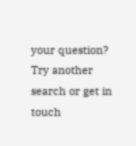your question? Try another search or get in touch